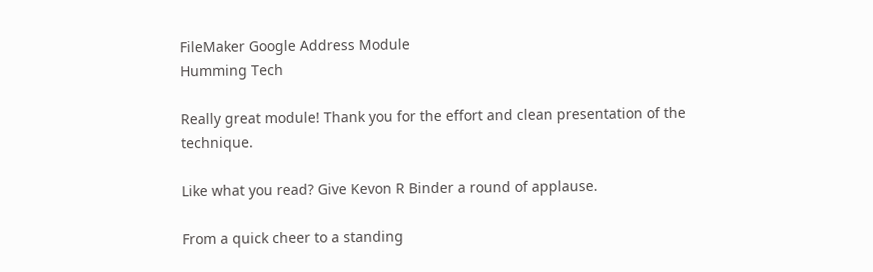FileMaker Google Address Module
Humming Tech

Really great module! Thank you for the effort and clean presentation of the technique.

Like what you read? Give Kevon R Binder a round of applause.

From a quick cheer to a standing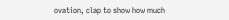ovation, clap to show how much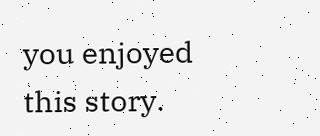you enjoyed this story.